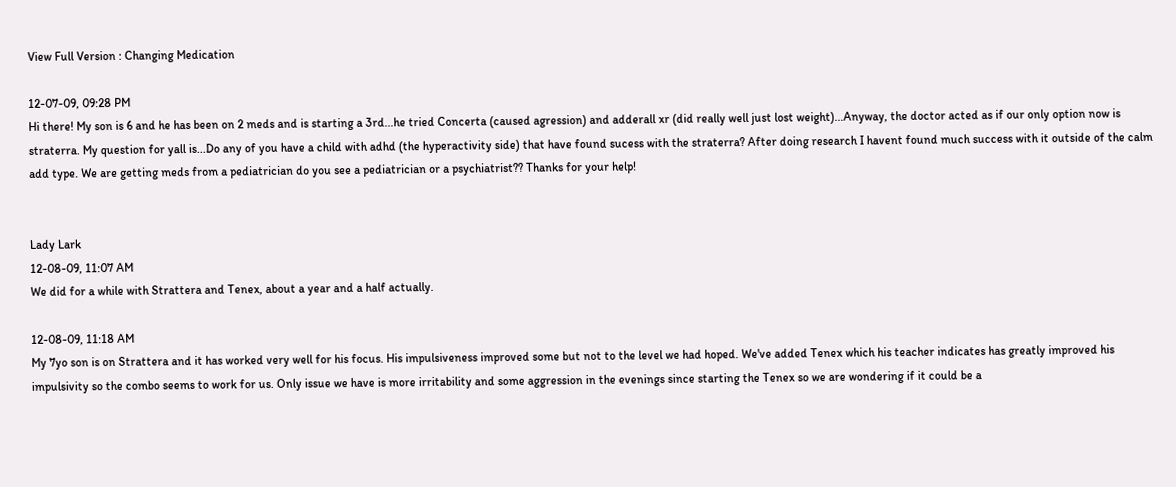View Full Version : Changing Medication

12-07-09, 09:28 PM
Hi there! My son is 6 and he has been on 2 meds and is starting a 3rd...he tried Concerta (caused agression) and adderall xr (did really well just lost weight)...Anyway, the doctor acted as if our only option now is straterra. My question for yall is...Do any of you have a child with adhd (the hyperactivity side) that have found sucess with the straterra? After doing research I havent found much success with it outside of the calm add type. We are getting meds from a pediatrician do you see a pediatrician or a psychiatrist?? Thanks for your help!


Lady Lark
12-08-09, 11:07 AM
We did for a while with Strattera and Tenex, about a year and a half actually.

12-08-09, 11:18 AM
My 7yo son is on Strattera and it has worked very well for his focus. His impulsiveness improved some but not to the level we had hoped. We've added Tenex which his teacher indicates has greatly improved his impulsivity so the combo seems to work for us. Only issue we have is more irritability and some aggression in the evenings since starting the Tenex so we are wondering if it could be a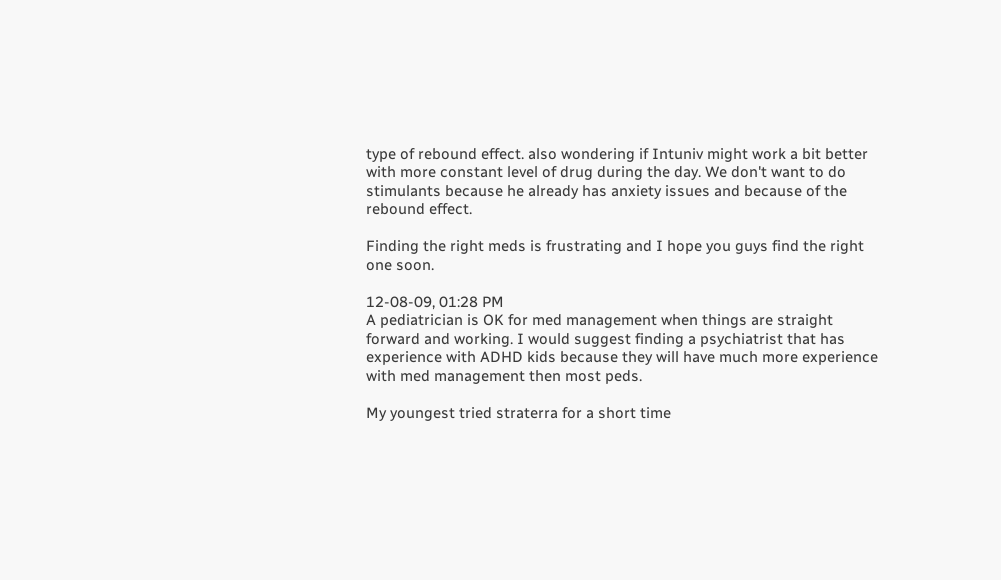type of rebound effect. also wondering if Intuniv might work a bit better with more constant level of drug during the day. We don't want to do stimulants because he already has anxiety issues and because of the rebound effect.

Finding the right meds is frustrating and I hope you guys find the right one soon.

12-08-09, 01:28 PM
A pediatrician is OK for med management when things are straight forward and working. I would suggest finding a psychiatrist that has experience with ADHD kids because they will have much more experience with med management then most peds.

My youngest tried straterra for a short time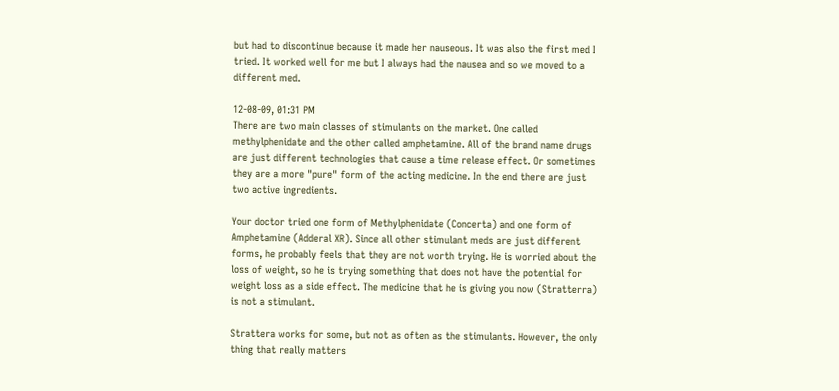but had to discontinue because it made her nauseous. It was also the first med I tried. It worked well for me but I always had the nausea and so we moved to a different med.

12-08-09, 01:31 PM
There are two main classes of stimulants on the market. One called methylphenidate and the other called amphetamine. All of the brand name drugs are just different technologies that cause a time release effect. Or sometimes they are a more "pure" form of the acting medicine. In the end there are just two active ingredients.

Your doctor tried one form of Methylphenidate (Concerta) and one form of Amphetamine (Adderal XR). Since all other stimulant meds are just different forms, he probably feels that they are not worth trying. He is worried about the loss of weight, so he is trying something that does not have the potential for weight loss as a side effect. The medicine that he is giving you now (Stratterra) is not a stimulant.

Strattera works for some, but not as often as the stimulants. However, the only thing that really matters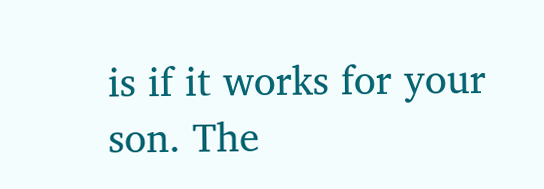is if it works for your son. The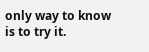only way to know is to try it.